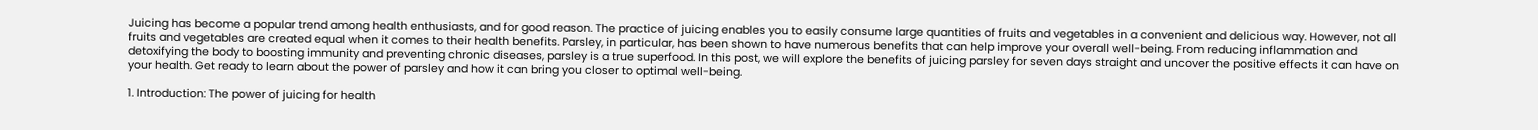Juicing has become a popular trend among health enthusiasts, and for good reason. The practice of juicing enables you to easily consume large quantities of fruits and vegetables in a convenient and delicious way. However, not all fruits and vegetables are created equal when it comes to their health benefits. Parsley, in particular, has been shown to have numerous benefits that can help improve your overall well-being. From reducing inflammation and detoxifying the body to boosting immunity and preventing chronic diseases, parsley is a true superfood. In this post, we will explore the benefits of juicing parsley for seven days straight and uncover the positive effects it can have on your health. Get ready to learn about the power of parsley and how it can bring you closer to optimal well-being.

1. Introduction: The power of juicing for health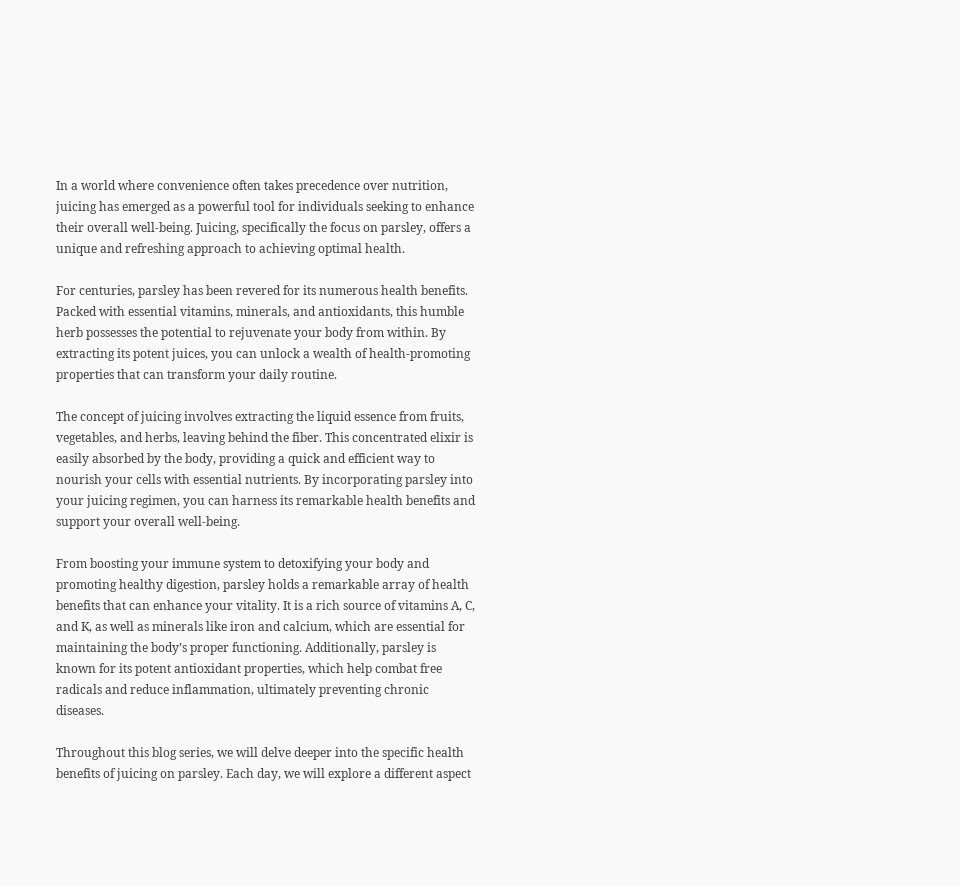In a world where convenience often takes precedence over nutrition, juicing has emerged as a powerful tool for individuals seeking to enhance their overall well-being. Juicing, specifically the focus on parsley, offers a unique and refreshing approach to achieving optimal health.

For centuries, parsley has been revered for its numerous health benefits. Packed with essential vitamins, minerals, and antioxidants, this humble herb possesses the potential to rejuvenate your body from within. By extracting its potent juices, you can unlock a wealth of health-promoting properties that can transform your daily routine.

The concept of juicing involves extracting the liquid essence from fruits, vegetables, and herbs, leaving behind the fiber. This concentrated elixir is easily absorbed by the body, providing a quick and efficient way to nourish your cells with essential nutrients. By incorporating parsley into your juicing regimen, you can harness its remarkable health benefits and support your overall well-being.

From boosting your immune system to detoxifying your body and promoting healthy digestion, parsley holds a remarkable array of health benefits that can enhance your vitality. It is a rich source of vitamins A, C, and K, as well as minerals like iron and calcium, which are essential for maintaining the body’s proper functioning. Additionally, parsley is known for its potent antioxidant properties, which help combat free radicals and reduce inflammation, ultimately preventing chronic diseases.

Throughout this blog series, we will delve deeper into the specific health benefits of juicing on parsley. Each day, we will explore a different aspect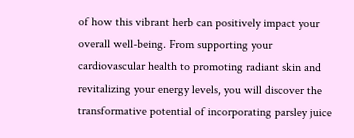of how this vibrant herb can positively impact your overall well-being. From supporting your cardiovascular health to promoting radiant skin and revitalizing your energy levels, you will discover the transformative potential of incorporating parsley juice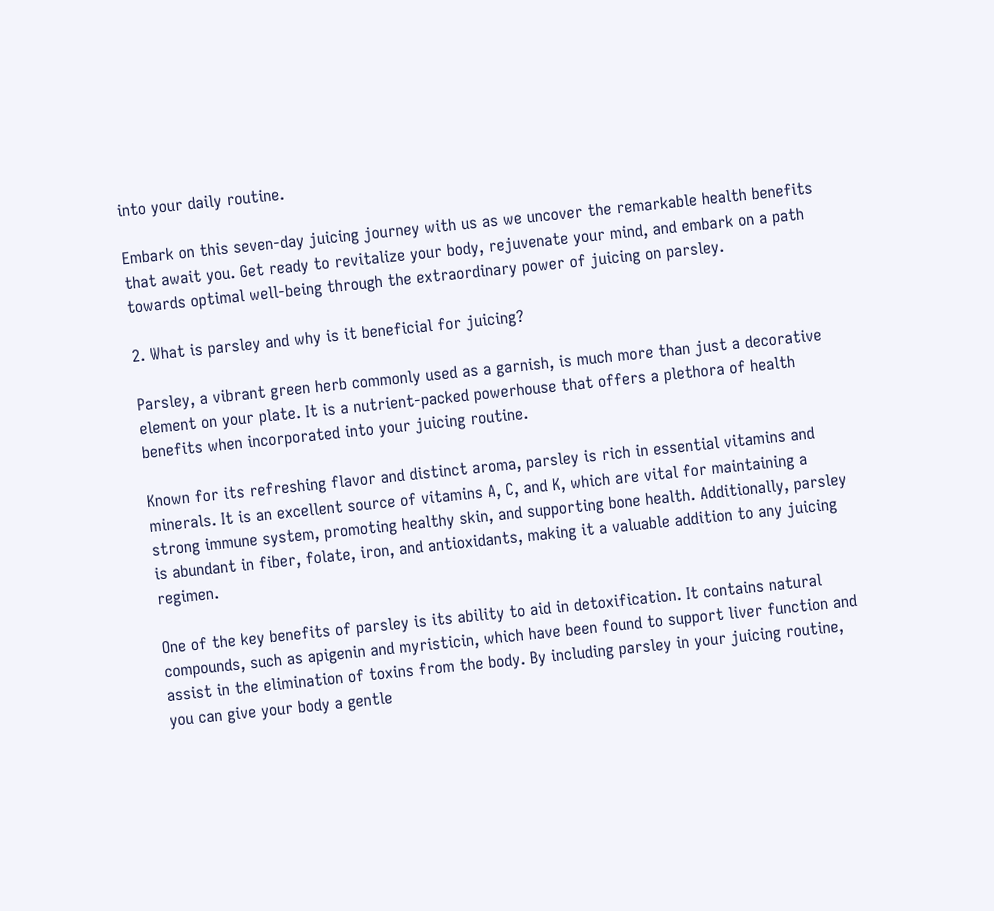into your daily routine.

Embark on this seven-day juicing journey with us as we uncover the remarkable health benefits that await you. Get ready to revitalize your body, rejuvenate your mind, and embark on a path towards optimal well-being through the extraordinary power of juicing on parsley.

2. What is parsley and why is it beneficial for juicing?

Parsley, a vibrant green herb commonly used as a garnish, is much more than just a decorative element on your plate. It is a nutrient-packed powerhouse that offers a plethora of health benefits when incorporated into your juicing routine.

Known for its refreshing flavor and distinct aroma, parsley is rich in essential vitamins and minerals. It is an excellent source of vitamins A, C, and K, which are vital for maintaining a strong immune system, promoting healthy skin, and supporting bone health. Additionally, parsley is abundant in fiber, folate, iron, and antioxidants, making it a valuable addition to any juicing regimen.

One of the key benefits of parsley is its ability to aid in detoxification. It contains natural compounds, such as apigenin and myristicin, which have been found to support liver function and assist in the elimination of toxins from the body. By including parsley in your juicing routine, you can give your body a gentle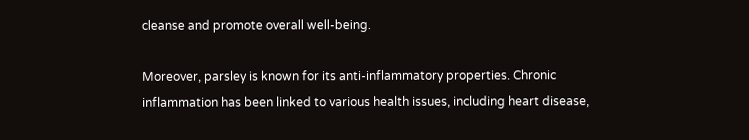cleanse and promote overall well-being.

Moreover, parsley is known for its anti-inflammatory properties. Chronic inflammation has been linked to various health issues, including heart disease,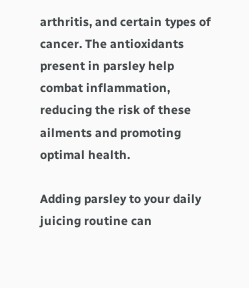arthritis, and certain types of cancer. The antioxidants present in parsley help combat inflammation, reducing the risk of these ailments and promoting optimal health.

Adding parsley to your daily juicing routine can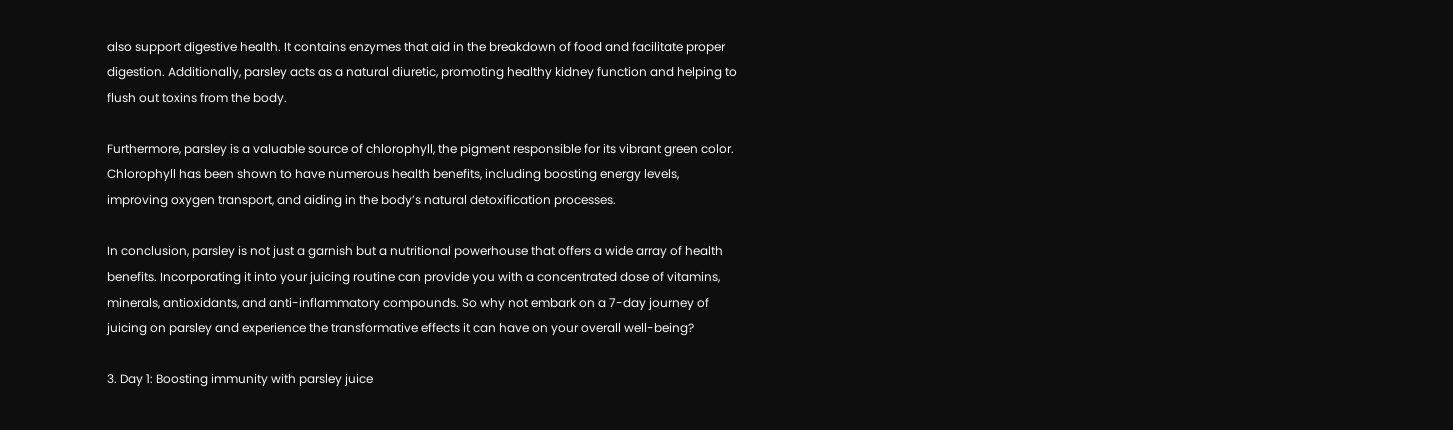also support digestive health. It contains enzymes that aid in the breakdown of food and facilitate proper digestion. Additionally, parsley acts as a natural diuretic, promoting healthy kidney function and helping to flush out toxins from the body.

Furthermore, parsley is a valuable source of chlorophyll, the pigment responsible for its vibrant green color. Chlorophyll has been shown to have numerous health benefits, including boosting energy levels, improving oxygen transport, and aiding in the body’s natural detoxification processes.

In conclusion, parsley is not just a garnish but a nutritional powerhouse that offers a wide array of health benefits. Incorporating it into your juicing routine can provide you with a concentrated dose of vitamins, minerals, antioxidants, and anti-inflammatory compounds. So why not embark on a 7-day journey of juicing on parsley and experience the transformative effects it can have on your overall well-being?

3. Day 1: Boosting immunity with parsley juice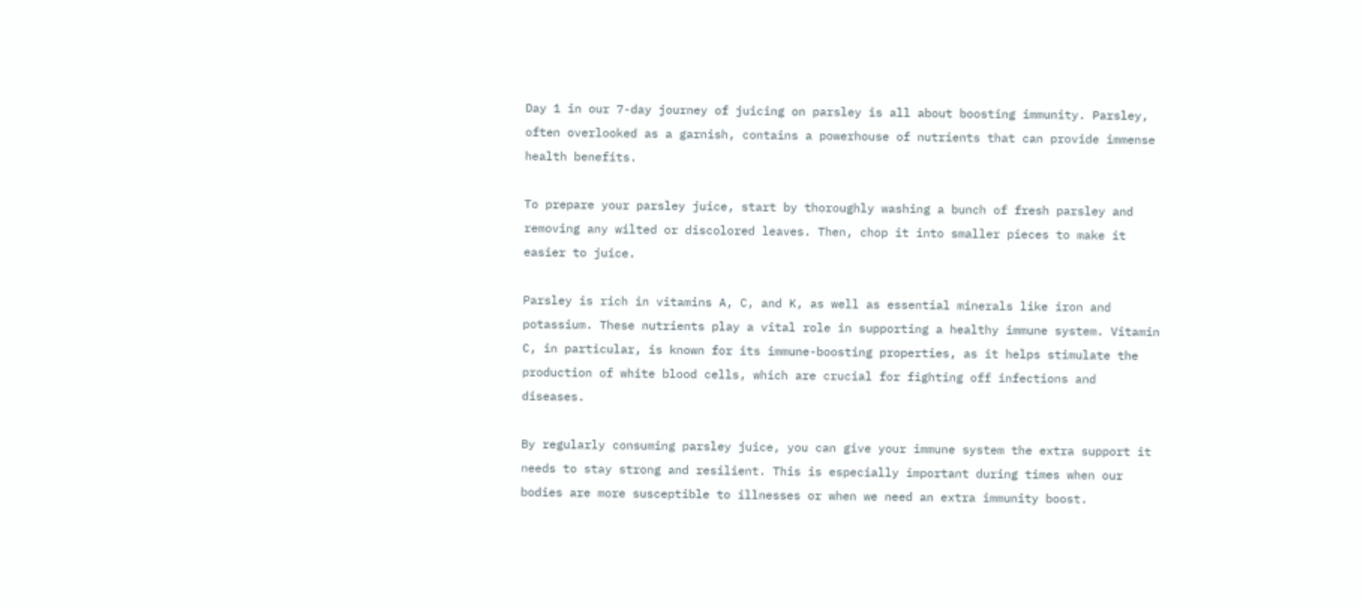Day 1 in our 7-day journey of juicing on parsley is all about boosting immunity. Parsley, often overlooked as a garnish, contains a powerhouse of nutrients that can provide immense health benefits.

To prepare your parsley juice, start by thoroughly washing a bunch of fresh parsley and removing any wilted or discolored leaves. Then, chop it into smaller pieces to make it easier to juice.

Parsley is rich in vitamins A, C, and K, as well as essential minerals like iron and potassium. These nutrients play a vital role in supporting a healthy immune system. Vitamin C, in particular, is known for its immune-boosting properties, as it helps stimulate the production of white blood cells, which are crucial for fighting off infections and diseases.

By regularly consuming parsley juice, you can give your immune system the extra support it needs to stay strong and resilient. This is especially important during times when our bodies are more susceptible to illnesses or when we need an extra immunity boost.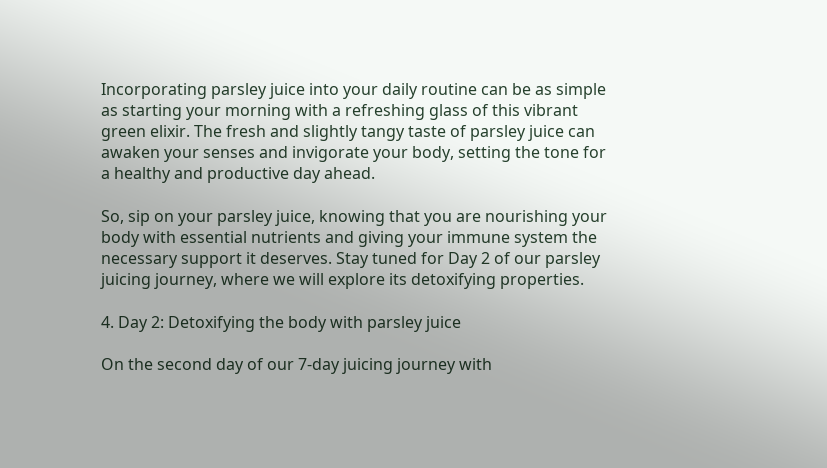Incorporating parsley juice into your daily routine can be as simple as starting your morning with a refreshing glass of this vibrant green elixir. The fresh and slightly tangy taste of parsley juice can awaken your senses and invigorate your body, setting the tone for a healthy and productive day ahead.

So, sip on your parsley juice, knowing that you are nourishing your body with essential nutrients and giving your immune system the necessary support it deserves. Stay tuned for Day 2 of our parsley juicing journey, where we will explore its detoxifying properties.

4. Day 2: Detoxifying the body with parsley juice

On the second day of our 7-day juicing journey with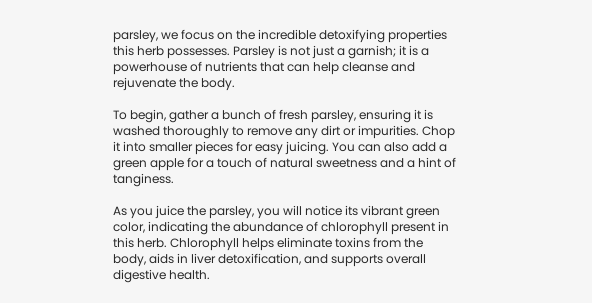parsley, we focus on the incredible detoxifying properties this herb possesses. Parsley is not just a garnish; it is a powerhouse of nutrients that can help cleanse and rejuvenate the body.

To begin, gather a bunch of fresh parsley, ensuring it is washed thoroughly to remove any dirt or impurities. Chop it into smaller pieces for easy juicing. You can also add a green apple for a touch of natural sweetness and a hint of tanginess.

As you juice the parsley, you will notice its vibrant green color, indicating the abundance of chlorophyll present in this herb. Chlorophyll helps eliminate toxins from the body, aids in liver detoxification, and supports overall digestive health.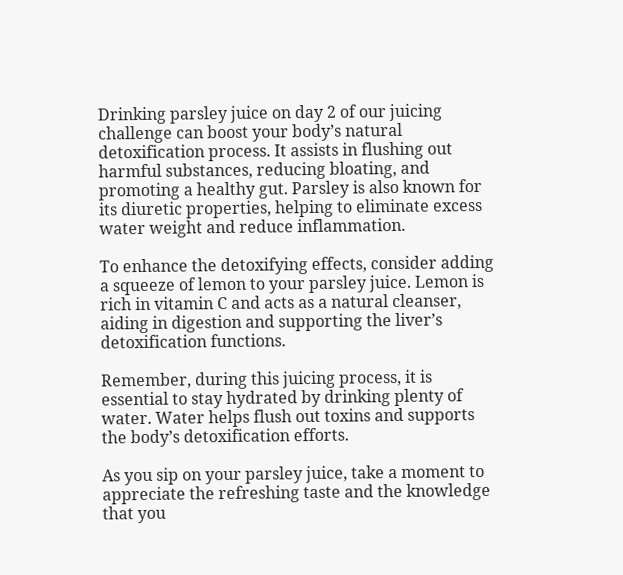Drinking parsley juice on day 2 of our juicing challenge can boost your body’s natural detoxification process. It assists in flushing out harmful substances, reducing bloating, and promoting a healthy gut. Parsley is also known for its diuretic properties, helping to eliminate excess water weight and reduce inflammation.

To enhance the detoxifying effects, consider adding a squeeze of lemon to your parsley juice. Lemon is rich in vitamin C and acts as a natural cleanser, aiding in digestion and supporting the liver’s detoxification functions.

Remember, during this juicing process, it is essential to stay hydrated by drinking plenty of water. Water helps flush out toxins and supports the body’s detoxification efforts.

As you sip on your parsley juice, take a moment to appreciate the refreshing taste and the knowledge that you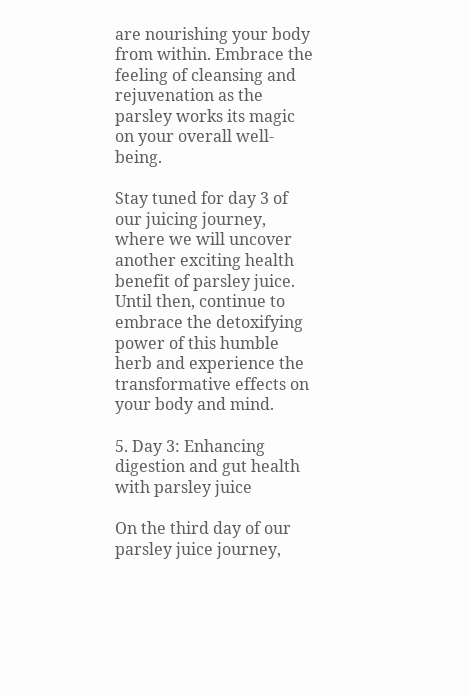are nourishing your body from within. Embrace the feeling of cleansing and rejuvenation as the parsley works its magic on your overall well-being.

Stay tuned for day 3 of our juicing journey, where we will uncover another exciting health benefit of parsley juice. Until then, continue to embrace the detoxifying power of this humble herb and experience the transformative effects on your body and mind.

5. Day 3: Enhancing digestion and gut health with parsley juice

On the third day of our parsley juice journey,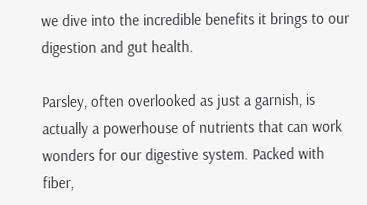we dive into the incredible benefits it brings to our digestion and gut health.

Parsley, often overlooked as just a garnish, is actually a powerhouse of nutrients that can work wonders for our digestive system. Packed with fiber,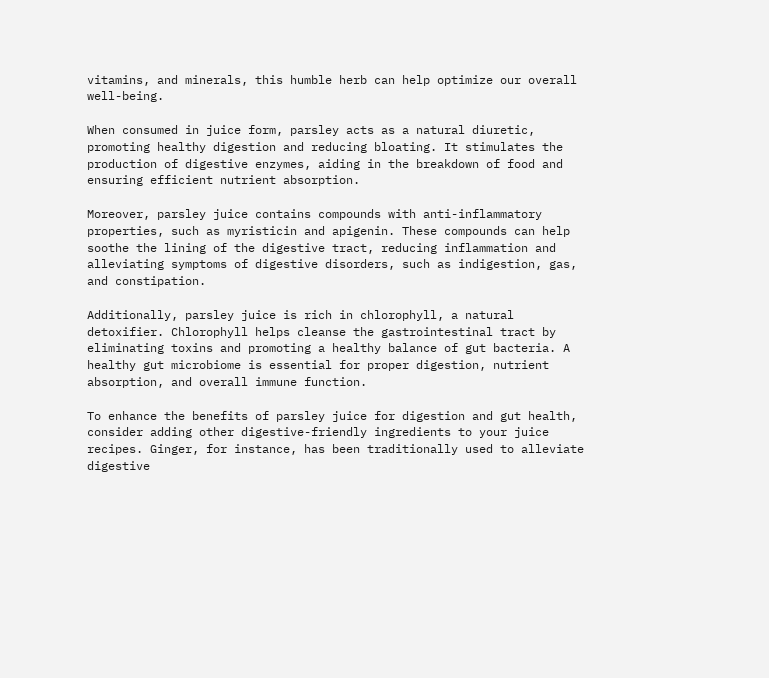vitamins, and minerals, this humble herb can help optimize our overall well-being.

When consumed in juice form, parsley acts as a natural diuretic, promoting healthy digestion and reducing bloating. It stimulates the production of digestive enzymes, aiding in the breakdown of food and ensuring efficient nutrient absorption.

Moreover, parsley juice contains compounds with anti-inflammatory properties, such as myristicin and apigenin. These compounds can help soothe the lining of the digestive tract, reducing inflammation and alleviating symptoms of digestive disorders, such as indigestion, gas, and constipation.

Additionally, parsley juice is rich in chlorophyll, a natural detoxifier. Chlorophyll helps cleanse the gastrointestinal tract by eliminating toxins and promoting a healthy balance of gut bacteria. A healthy gut microbiome is essential for proper digestion, nutrient absorption, and overall immune function.

To enhance the benefits of parsley juice for digestion and gut health, consider adding other digestive-friendly ingredients to your juice recipes. Ginger, for instance, has been traditionally used to alleviate digestive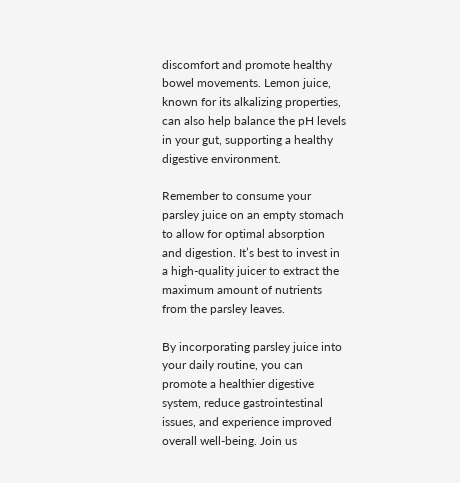discomfort and promote healthy bowel movements. Lemon juice, known for its alkalizing properties, can also help balance the pH levels in your gut, supporting a healthy digestive environment.

Remember to consume your parsley juice on an empty stomach to allow for optimal absorption and digestion. It’s best to invest in a high-quality juicer to extract the maximum amount of nutrients from the parsley leaves.

By incorporating parsley juice into your daily routine, you can promote a healthier digestive system, reduce gastrointestinal issues, and experience improved overall well-being. Join us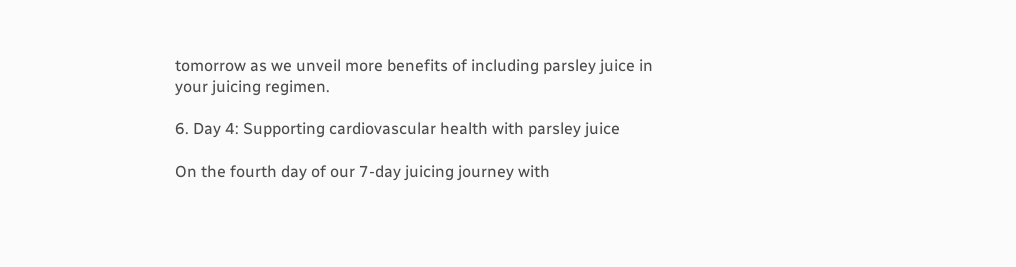tomorrow as we unveil more benefits of including parsley juice in your juicing regimen.

6. Day 4: Supporting cardiovascular health with parsley juice

On the fourth day of our 7-day juicing journey with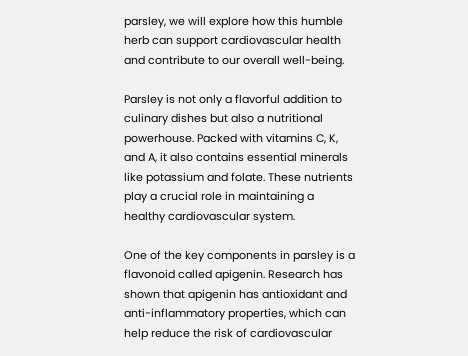parsley, we will explore how this humble herb can support cardiovascular health and contribute to our overall well-being.

Parsley is not only a flavorful addition to culinary dishes but also a nutritional powerhouse. Packed with vitamins C, K, and A, it also contains essential minerals like potassium and folate. These nutrients play a crucial role in maintaining a healthy cardiovascular system.

One of the key components in parsley is a flavonoid called apigenin. Research has shown that apigenin has antioxidant and anti-inflammatory properties, which can help reduce the risk of cardiovascular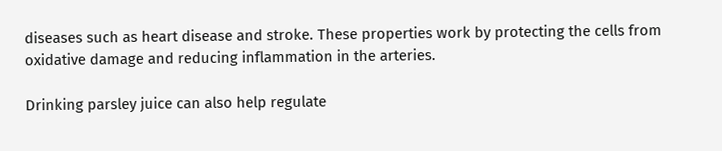diseases such as heart disease and stroke. These properties work by protecting the cells from oxidative damage and reducing inflammation in the arteries.

Drinking parsley juice can also help regulate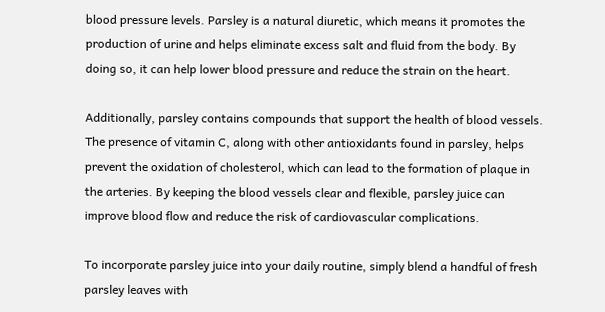blood pressure levels. Parsley is a natural diuretic, which means it promotes the production of urine and helps eliminate excess salt and fluid from the body. By doing so, it can help lower blood pressure and reduce the strain on the heart.

Additionally, parsley contains compounds that support the health of blood vessels. The presence of vitamin C, along with other antioxidants found in parsley, helps prevent the oxidation of cholesterol, which can lead to the formation of plaque in the arteries. By keeping the blood vessels clear and flexible, parsley juice can improve blood flow and reduce the risk of cardiovascular complications.

To incorporate parsley juice into your daily routine, simply blend a handful of fresh parsley leaves with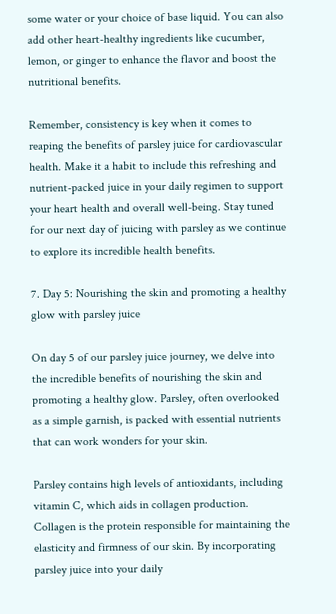some water or your choice of base liquid. You can also add other heart-healthy ingredients like cucumber, lemon, or ginger to enhance the flavor and boost the nutritional benefits.

Remember, consistency is key when it comes to reaping the benefits of parsley juice for cardiovascular health. Make it a habit to include this refreshing and nutrient-packed juice in your daily regimen to support your heart health and overall well-being. Stay tuned for our next day of juicing with parsley as we continue to explore its incredible health benefits.

7. Day 5: Nourishing the skin and promoting a healthy glow with parsley juice

On day 5 of our parsley juice journey, we delve into the incredible benefits of nourishing the skin and promoting a healthy glow. Parsley, often overlooked as a simple garnish, is packed with essential nutrients that can work wonders for your skin.

Parsley contains high levels of antioxidants, including vitamin C, which aids in collagen production. Collagen is the protein responsible for maintaining the elasticity and firmness of our skin. By incorporating parsley juice into your daily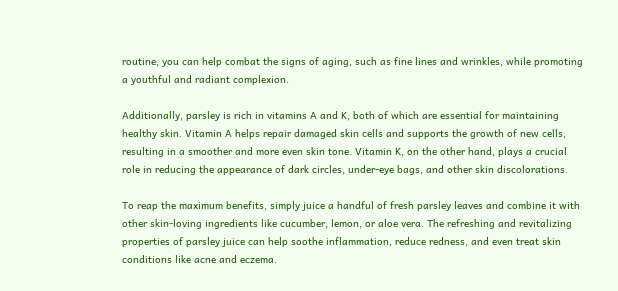routine, you can help combat the signs of aging, such as fine lines and wrinkles, while promoting a youthful and radiant complexion.

Additionally, parsley is rich in vitamins A and K, both of which are essential for maintaining healthy skin. Vitamin A helps repair damaged skin cells and supports the growth of new cells, resulting in a smoother and more even skin tone. Vitamin K, on the other hand, plays a crucial role in reducing the appearance of dark circles, under-eye bags, and other skin discolorations.

To reap the maximum benefits, simply juice a handful of fresh parsley leaves and combine it with other skin-loving ingredients like cucumber, lemon, or aloe vera. The refreshing and revitalizing properties of parsley juice can help soothe inflammation, reduce redness, and even treat skin conditions like acne and eczema.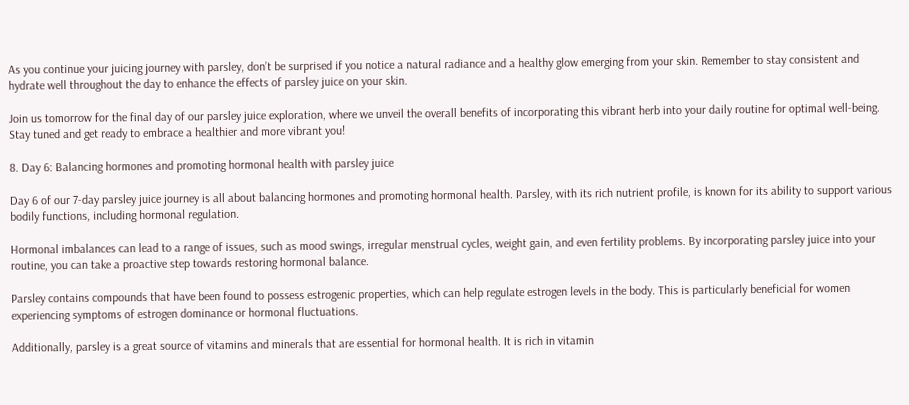As you continue your juicing journey with parsley, don’t be surprised if you notice a natural radiance and a healthy glow emerging from your skin. Remember to stay consistent and hydrate well throughout the day to enhance the effects of parsley juice on your skin.

Join us tomorrow for the final day of our parsley juice exploration, where we unveil the overall benefits of incorporating this vibrant herb into your daily routine for optimal well-being. Stay tuned and get ready to embrace a healthier and more vibrant you!

8. Day 6: Balancing hormones and promoting hormonal health with parsley juice

Day 6 of our 7-day parsley juice journey is all about balancing hormones and promoting hormonal health. Parsley, with its rich nutrient profile, is known for its ability to support various bodily functions, including hormonal regulation.

Hormonal imbalances can lead to a range of issues, such as mood swings, irregular menstrual cycles, weight gain, and even fertility problems. By incorporating parsley juice into your routine, you can take a proactive step towards restoring hormonal balance.

Parsley contains compounds that have been found to possess estrogenic properties, which can help regulate estrogen levels in the body. This is particularly beneficial for women experiencing symptoms of estrogen dominance or hormonal fluctuations.

Additionally, parsley is a great source of vitamins and minerals that are essential for hormonal health. It is rich in vitamin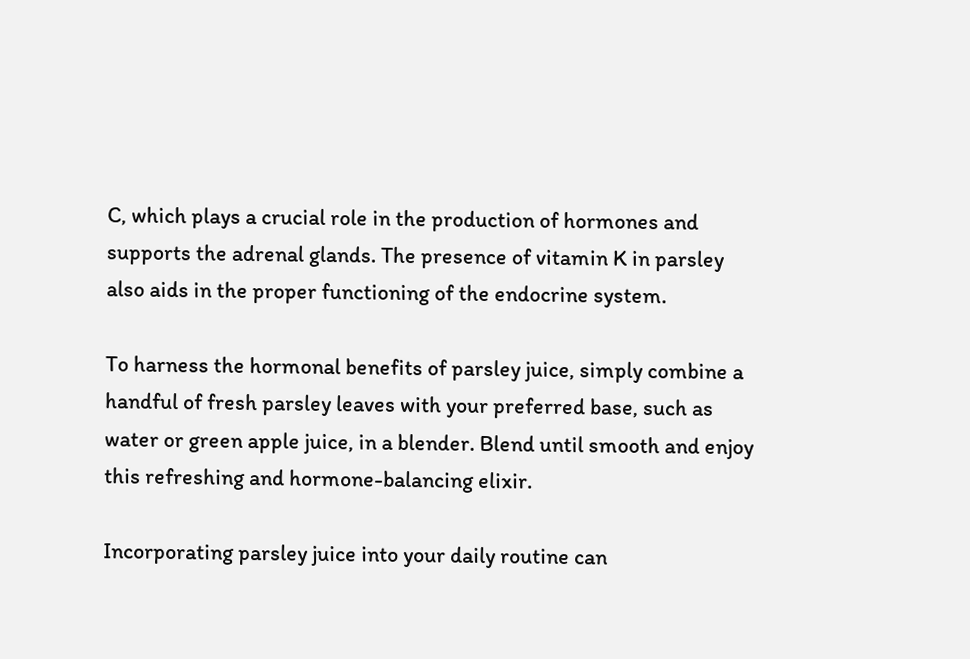C, which plays a crucial role in the production of hormones and supports the adrenal glands. The presence of vitamin K in parsley also aids in the proper functioning of the endocrine system.

To harness the hormonal benefits of parsley juice, simply combine a handful of fresh parsley leaves with your preferred base, such as water or green apple juice, in a blender. Blend until smooth and enjoy this refreshing and hormone-balancing elixir.

Incorporating parsley juice into your daily routine can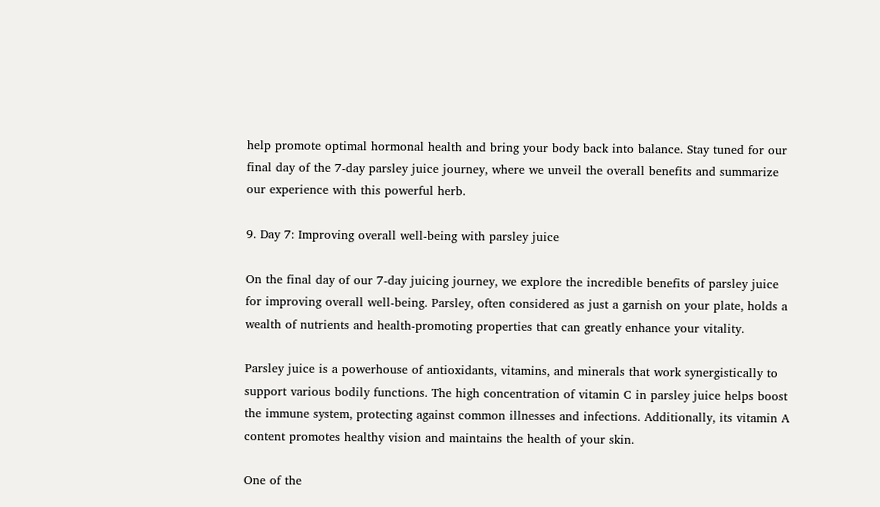help promote optimal hormonal health and bring your body back into balance. Stay tuned for our final day of the 7-day parsley juice journey, where we unveil the overall benefits and summarize our experience with this powerful herb.

9. Day 7: Improving overall well-being with parsley juice

On the final day of our 7-day juicing journey, we explore the incredible benefits of parsley juice for improving overall well-being. Parsley, often considered as just a garnish on your plate, holds a wealth of nutrients and health-promoting properties that can greatly enhance your vitality.

Parsley juice is a powerhouse of antioxidants, vitamins, and minerals that work synergistically to support various bodily functions. The high concentration of vitamin C in parsley juice helps boost the immune system, protecting against common illnesses and infections. Additionally, its vitamin A content promotes healthy vision and maintains the health of your skin.

One of the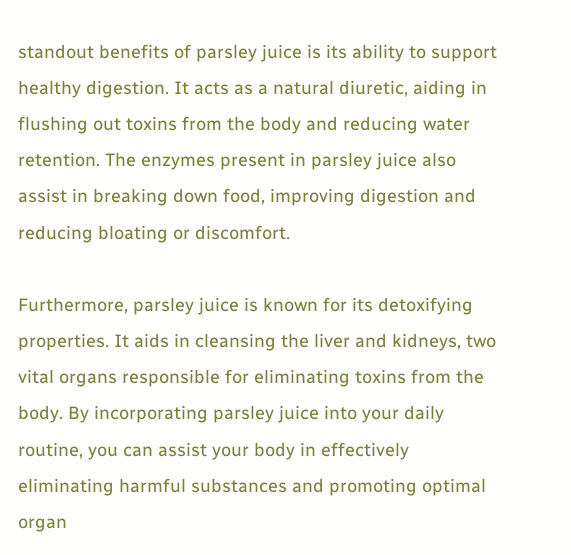standout benefits of parsley juice is its ability to support healthy digestion. It acts as a natural diuretic, aiding in flushing out toxins from the body and reducing water retention. The enzymes present in parsley juice also assist in breaking down food, improving digestion and reducing bloating or discomfort.

Furthermore, parsley juice is known for its detoxifying properties. It aids in cleansing the liver and kidneys, two vital organs responsible for eliminating toxins from the body. By incorporating parsley juice into your daily routine, you can assist your body in effectively eliminating harmful substances and promoting optimal organ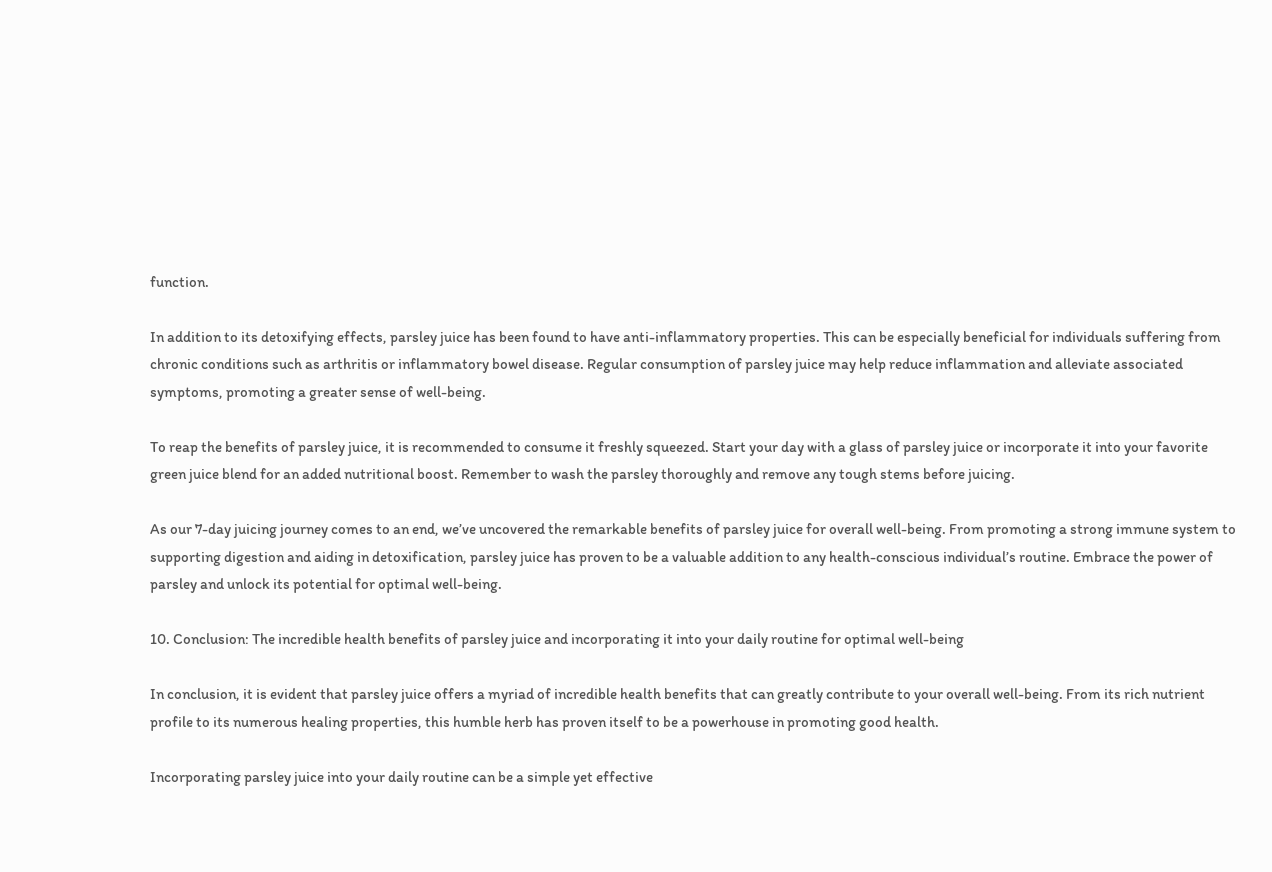function.

In addition to its detoxifying effects, parsley juice has been found to have anti-inflammatory properties. This can be especially beneficial for individuals suffering from chronic conditions such as arthritis or inflammatory bowel disease. Regular consumption of parsley juice may help reduce inflammation and alleviate associated symptoms, promoting a greater sense of well-being.

To reap the benefits of parsley juice, it is recommended to consume it freshly squeezed. Start your day with a glass of parsley juice or incorporate it into your favorite green juice blend for an added nutritional boost. Remember to wash the parsley thoroughly and remove any tough stems before juicing.

As our 7-day juicing journey comes to an end, we’ve uncovered the remarkable benefits of parsley juice for overall well-being. From promoting a strong immune system to supporting digestion and aiding in detoxification, parsley juice has proven to be a valuable addition to any health-conscious individual’s routine. Embrace the power of parsley and unlock its potential for optimal well-being.

10. Conclusion: The incredible health benefits of parsley juice and incorporating it into your daily routine for optimal well-being

In conclusion, it is evident that parsley juice offers a myriad of incredible health benefits that can greatly contribute to your overall well-being. From its rich nutrient profile to its numerous healing properties, this humble herb has proven itself to be a powerhouse in promoting good health.

Incorporating parsley juice into your daily routine can be a simple yet effective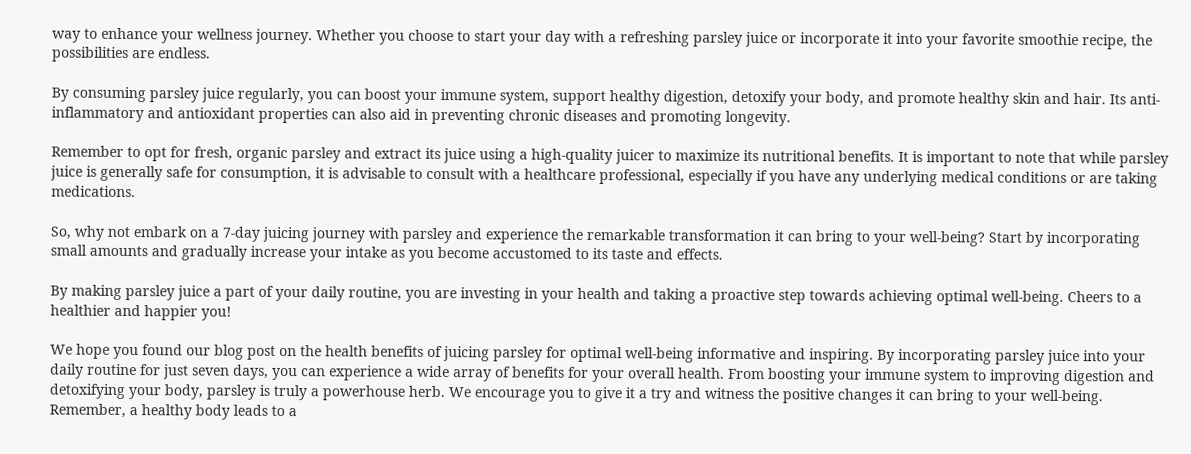way to enhance your wellness journey. Whether you choose to start your day with a refreshing parsley juice or incorporate it into your favorite smoothie recipe, the possibilities are endless.

By consuming parsley juice regularly, you can boost your immune system, support healthy digestion, detoxify your body, and promote healthy skin and hair. Its anti-inflammatory and antioxidant properties can also aid in preventing chronic diseases and promoting longevity.

Remember to opt for fresh, organic parsley and extract its juice using a high-quality juicer to maximize its nutritional benefits. It is important to note that while parsley juice is generally safe for consumption, it is advisable to consult with a healthcare professional, especially if you have any underlying medical conditions or are taking medications.

So, why not embark on a 7-day juicing journey with parsley and experience the remarkable transformation it can bring to your well-being? Start by incorporating small amounts and gradually increase your intake as you become accustomed to its taste and effects.

By making parsley juice a part of your daily routine, you are investing in your health and taking a proactive step towards achieving optimal well-being. Cheers to a healthier and happier you!

We hope you found our blog post on the health benefits of juicing parsley for optimal well-being informative and inspiring. By incorporating parsley juice into your daily routine for just seven days, you can experience a wide array of benefits for your overall health. From boosting your immune system to improving digestion and detoxifying your body, parsley is truly a powerhouse herb. We encourage you to give it a try and witness the positive changes it can bring to your well-being. Remember, a healthy body leads to a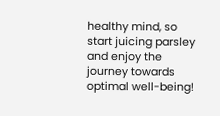healthy mind, so start juicing parsley and enjoy the journey towards optimal well-being!